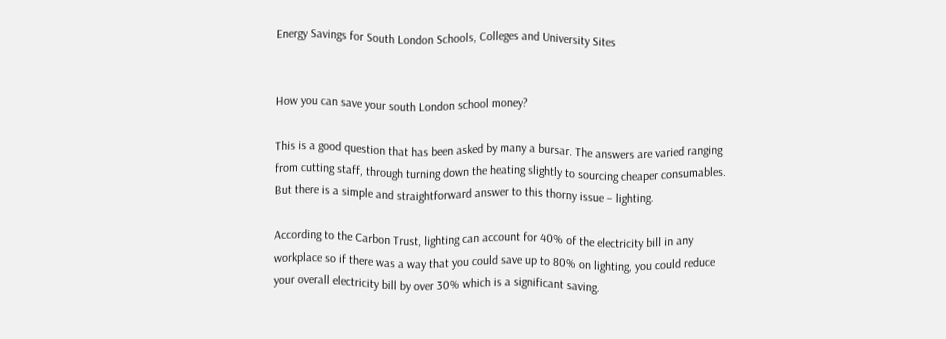Energy Savings for South London Schools, Colleges and University Sites


How you can save your south London school money?

This is a good question that has been asked by many a bursar. The answers are varied ranging from cutting staff, through turning down the heating slightly to sourcing cheaper consumables. But there is a simple and straightforward answer to this thorny issue – lighting.

According to the Carbon Trust, lighting can account for 40% of the electricity bill in any workplace so if there was a way that you could save up to 80% on lighting, you could reduce your overall electricity bill by over 30% which is a significant saving.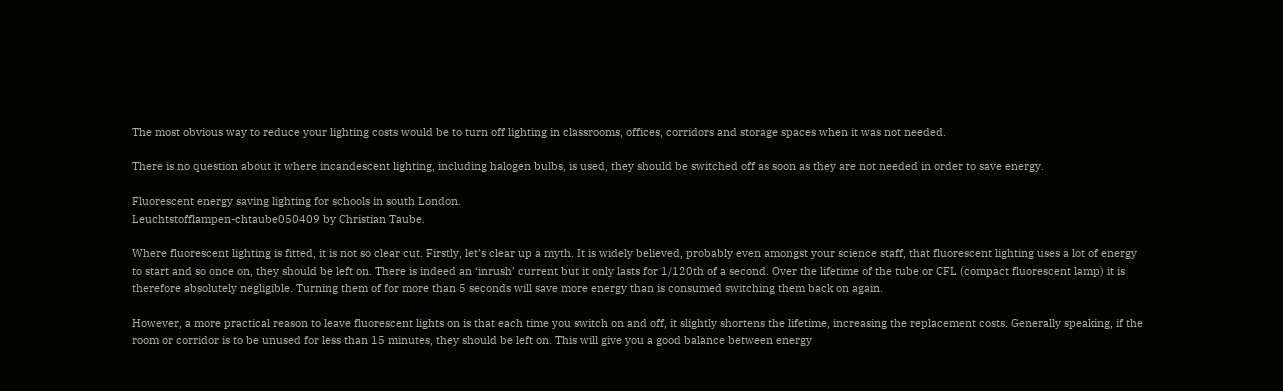The most obvious way to reduce your lighting costs would be to turn off lighting in classrooms, offices, corridors and storage spaces when it was not needed.

There is no question about it where incandescent lighting, including halogen bulbs, is used, they should be switched off as soon as they are not needed in order to save energy.

Fluorescent energy saving lighting for schools in south London.
Leuchtstofflampen-chtaube050409 by Christian Taube.

Where fluorescent lighting is fitted, it is not so clear cut. Firstly, let’s clear up a myth. It is widely believed, probably even amongst your science staff, that fluorescent lighting uses a lot of energy to start and so once on, they should be left on. There is indeed an ‘inrush’ current but it only lasts for 1/120th of a second. Over the lifetime of the tube or CFL (compact fluorescent lamp) it is therefore absolutely negligible. Turning them of for more than 5 seconds will save more energy than is consumed switching them back on again.

However, a more practical reason to leave fluorescent lights on is that each time you switch on and off, it slightly shortens the lifetime, increasing the replacement costs. Generally speaking, if the room or corridor is to be unused for less than 15 minutes, they should be left on. This will give you a good balance between energy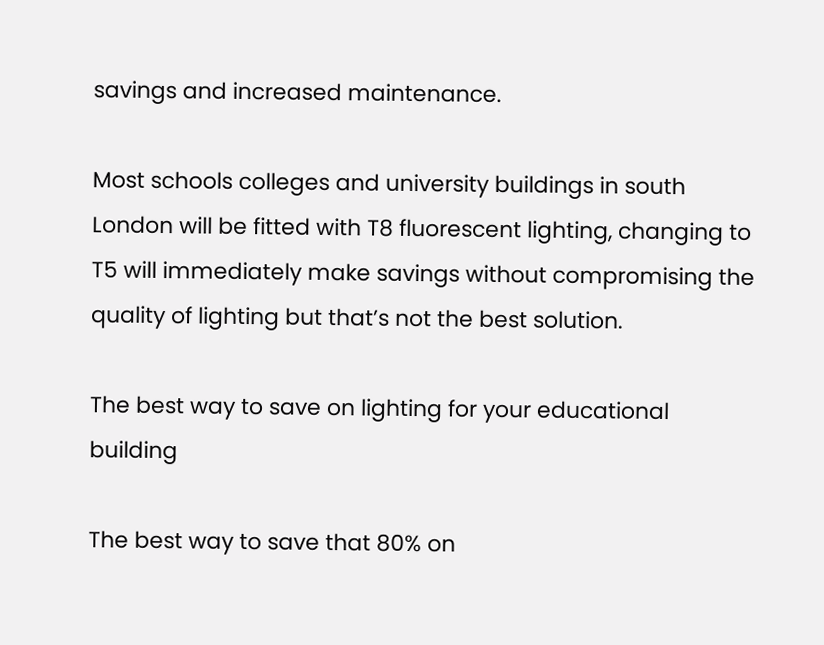savings and increased maintenance.

Most schools colleges and university buildings in south London will be fitted with T8 fluorescent lighting, changing to T5 will immediately make savings without compromising the quality of lighting but that’s not the best solution.

The best way to save on lighting for your educational building

The best way to save that 80% on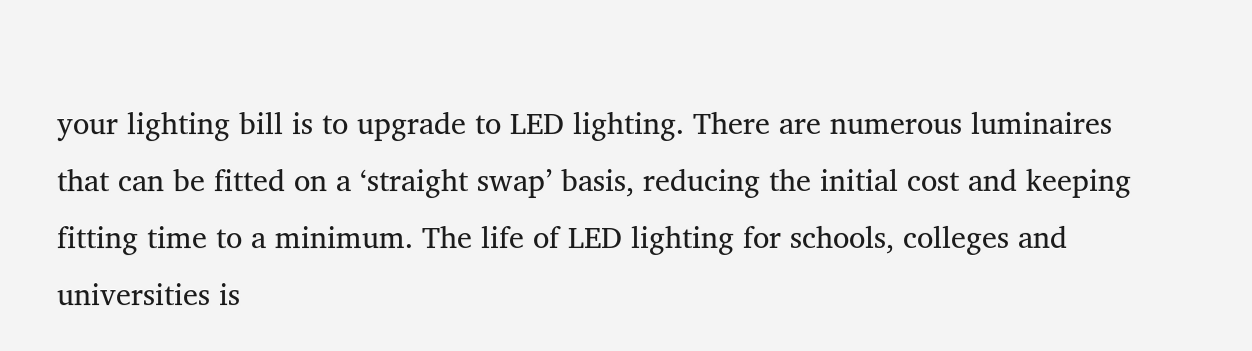your lighting bill is to upgrade to LED lighting. There are numerous luminaires that can be fitted on a ‘straight swap’ basis, reducing the initial cost and keeping fitting time to a minimum. The life of LED lighting for schools, colleges and universities is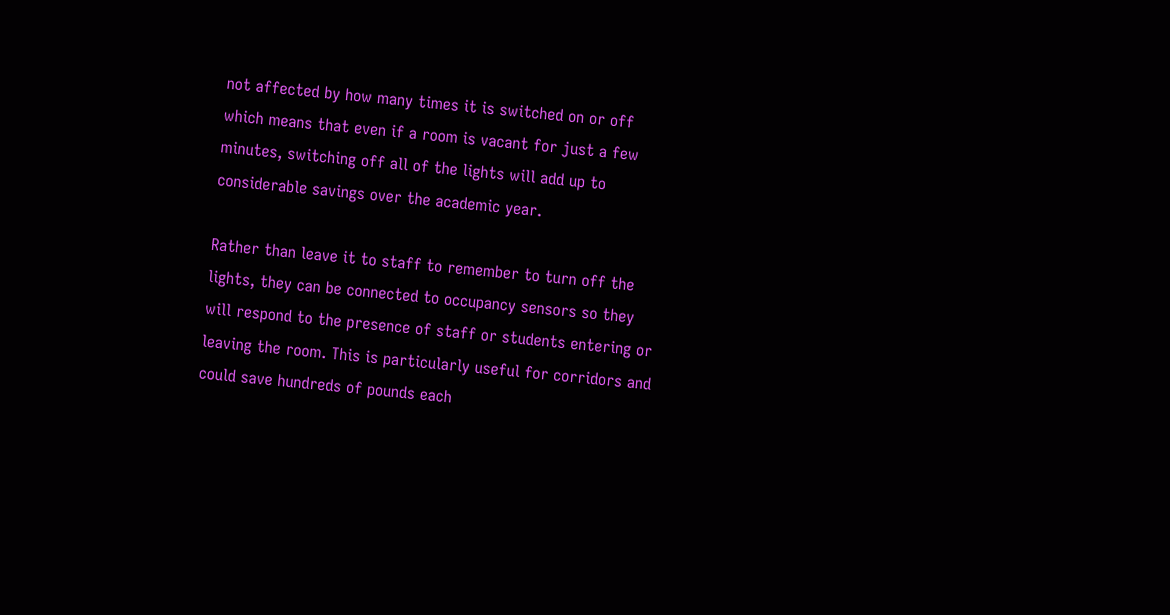not affected by how many times it is switched on or off which means that even if a room is vacant for just a few minutes, switching off all of the lights will add up to considerable savings over the academic year.

Rather than leave it to staff to remember to turn off the lights, they can be connected to occupancy sensors so they will respond to the presence of staff or students entering or leaving the room. This is particularly useful for corridors and could save hundreds of pounds each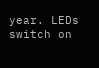year. LEDs switch on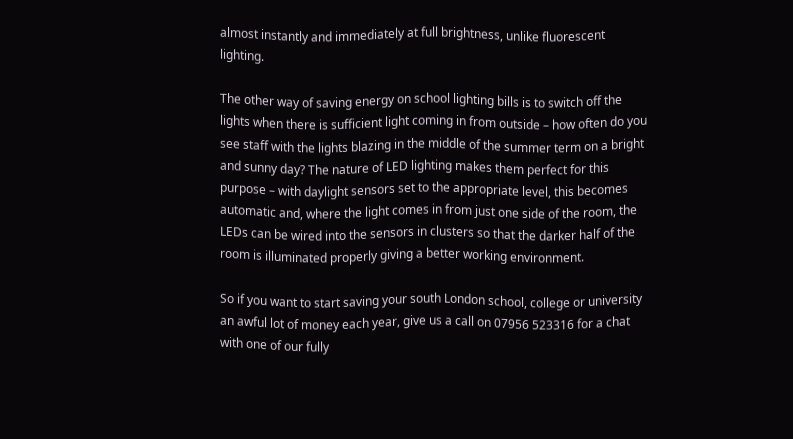almost instantly and immediately at full brightness, unlike fluorescent lighting.

The other way of saving energy on school lighting bills is to switch off the lights when there is sufficient light coming in from outside – how often do you see staff with the lights blazing in the middle of the summer term on a bright and sunny day? The nature of LED lighting makes them perfect for this purpose – with daylight sensors set to the appropriate level, this becomes automatic and, where the light comes in from just one side of the room, the LEDs can be wired into the sensors in clusters so that the darker half of the room is illuminated properly giving a better working environment.

So if you want to start saving your south London school, college or university an awful lot of money each year, give us a call on 07956 523316 for a chat with one of our fully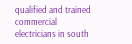qualified and trained commercial electricians in south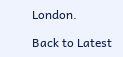London.

Back to Latest